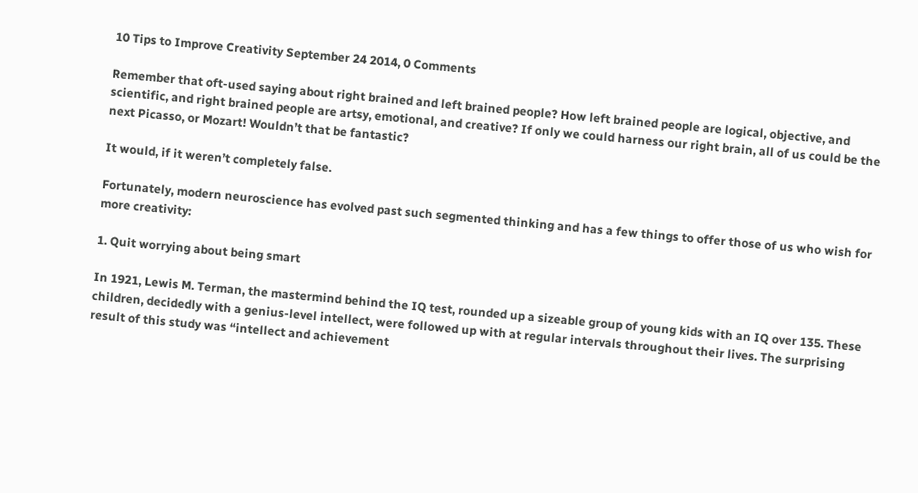10 Tips to Improve Creativity September 24 2014, 0 Comments

Remember that oft-used saying about right brained and left brained people? How left brained people are logical, objective, and scientific, and right brained people are artsy, emotional, and creative? If only we could harness our right brain, all of us could be the next Picasso, or Mozart! Wouldn’t that be fantastic?

It would, if it weren’t completely false.

Fortunately, modern neuroscience has evolved past such segmented thinking and has a few things to offer those of us who wish for more creativity:

1. Quit worrying about being smart

In 1921, Lewis M. Terman, the mastermind behind the IQ test, rounded up a sizeable group of young kids with an IQ over 135. These children, decidedly with a genius-level intellect, were followed up with at regular intervals throughout their lives. The surprising result of this study was “intellect and achievement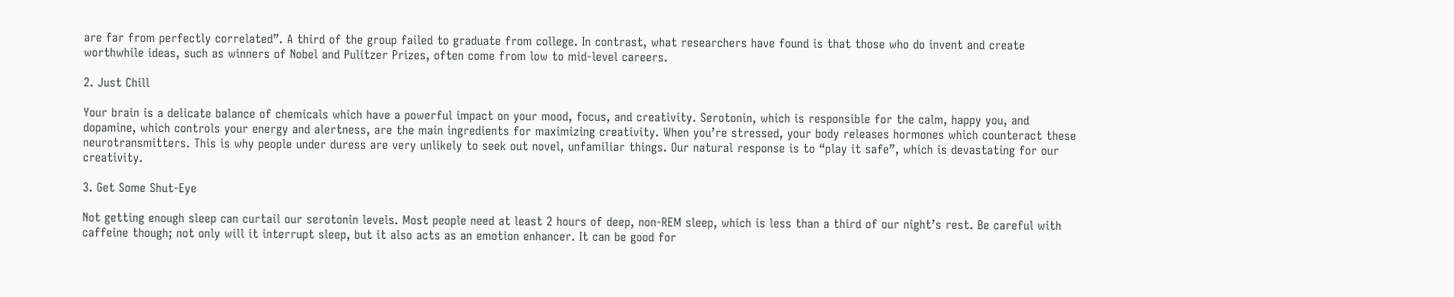are far from perfectly correlated”. A third of the group failed to graduate from college. In contrast, what researchers have found is that those who do invent and create worthwhile ideas, such as winners of Nobel and Pulitzer Prizes, often come from low to mid-level careers.

2. Just Chill

Your brain is a delicate balance of chemicals which have a powerful impact on your mood, focus, and creativity. Serotonin, which is responsible for the calm, happy you, and dopamine, which controls your energy and alertness, are the main ingredients for maximizing creativity. When you’re stressed, your body releases hormones which counteract these neurotransmitters. This is why people under duress are very unlikely to seek out novel, unfamiliar things. Our natural response is to “play it safe”, which is devastating for our creativity.

3. Get Some Shut-Eye

Not getting enough sleep can curtail our serotonin levels. Most people need at least 2 hours of deep, non-REM sleep, which is less than a third of our night’s rest. Be careful with caffeine though; not only will it interrupt sleep, but it also acts as an emotion enhancer. It can be good for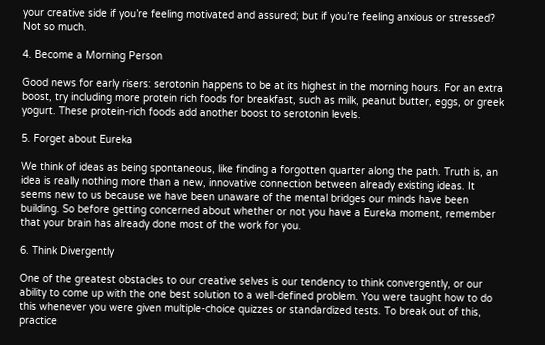your creative side if you’re feeling motivated and assured; but if you’re feeling anxious or stressed? Not so much.

4. Become a Morning Person

Good news for early risers: serotonin happens to be at its highest in the morning hours. For an extra boost, try including more protein rich foods for breakfast, such as milk, peanut butter, eggs, or greek yogurt. These protein-rich foods add another boost to serotonin levels.

5. Forget about Eureka

We think of ideas as being spontaneous, like finding a forgotten quarter along the path. Truth is, an idea is really nothing more than a new, innovative connection between already existing ideas. It seems new to us because we have been unaware of the mental bridges our minds have been building. So before getting concerned about whether or not you have a Eureka moment, remember that your brain has already done most of the work for you.

6. Think Divergently

One of the greatest obstacles to our creative selves is our tendency to think convergently, or our ability to come up with the one best solution to a well-defined problem. You were taught how to do this whenever you were given multiple-choice quizzes or standardized tests. To break out of this, practice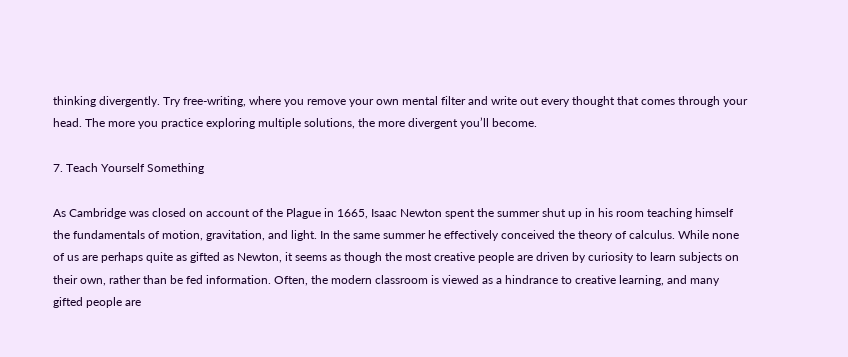thinking divergently. Try free-writing, where you remove your own mental filter and write out every thought that comes through your head. The more you practice exploring multiple solutions, the more divergent you’ll become.

7. Teach Yourself Something

As Cambridge was closed on account of the Plague in 1665, Isaac Newton spent the summer shut up in his room teaching himself the fundamentals of motion, gravitation, and light. In the same summer he effectively conceived the theory of calculus. While none of us are perhaps quite as gifted as Newton, it seems as though the most creative people are driven by curiosity to learn subjects on their own, rather than be fed information. Often, the modern classroom is viewed as a hindrance to creative learning, and many gifted people are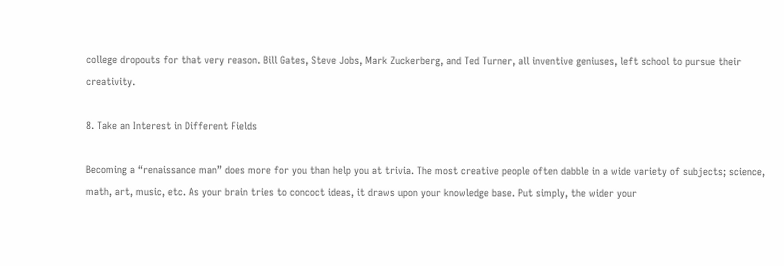college dropouts for that very reason. Bill Gates, Steve Jobs, Mark Zuckerberg, and Ted Turner, all inventive geniuses, left school to pursue their creativity.

8. Take an Interest in Different Fields

Becoming a “renaissance man” does more for you than help you at trivia. The most creative people often dabble in a wide variety of subjects; science, math, art, music, etc. As your brain tries to concoct ideas, it draws upon your knowledge base. Put simply, the wider your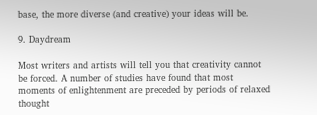base, the more diverse (and creative) your ideas will be.

9. Daydream

Most writers and artists will tell you that creativity cannot be forced. A number of studies have found that most moments of enlightenment are preceded by periods of relaxed thought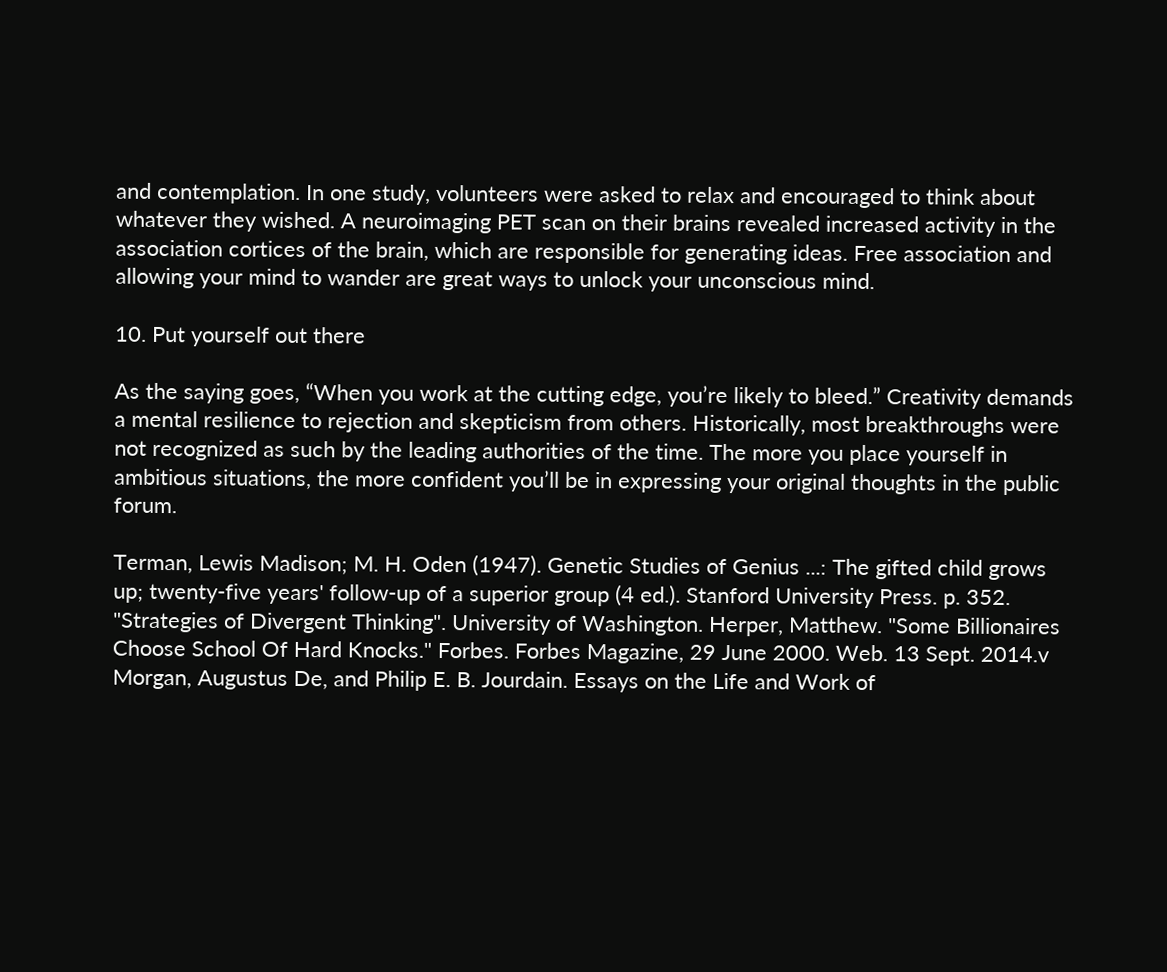and contemplation. In one study, volunteers were asked to relax and encouraged to think about whatever they wished. A neuroimaging PET scan on their brains revealed increased activity in the association cortices of the brain, which are responsible for generating ideas. Free association and allowing your mind to wander are great ways to unlock your unconscious mind.

10. Put yourself out there

As the saying goes, “When you work at the cutting edge, you’re likely to bleed.” Creativity demands a mental resilience to rejection and skepticism from others. Historically, most breakthroughs were not recognized as such by the leading authorities of the time. The more you place yourself in ambitious situations, the more confident you’ll be in expressing your original thoughts in the public forum.

Terman, Lewis Madison; M. H. Oden (1947). Genetic Studies of Genius ...: The gifted child grows up; twenty-five years' follow-up of a superior group (4 ed.). Stanford University Press. p. 352. "Strategies of Divergent Thinking". University of Washington. Herper, Matthew. "Some Billionaires Choose School Of Hard Knocks." Forbes. Forbes Magazine, 29 June 2000. Web. 13 Sept. 2014.v Morgan, Augustus De, and Philip E. B. Jourdain. Essays on the Life and Work of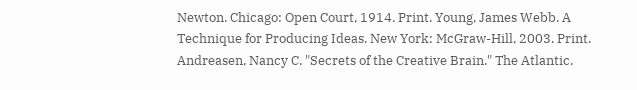Newton. Chicago: Open Court, 1914. Print. Young, James Webb. A Technique for Producing Ideas. New York: McGraw-Hill, 2003. Print. Andreasen, Nancy C. "Secrets of the Creative Brain." The Atlantic.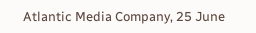Atlantic Media Company, 25 June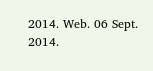2014. Web. 06 Sept. 2014.